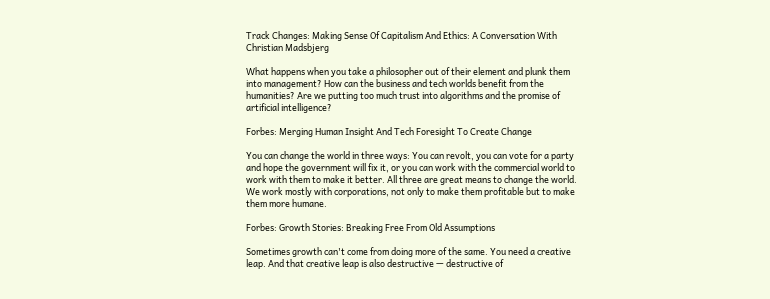Track Changes: Making Sense Of Capitalism And Ethics: A Conversation With Christian Madsbjerg

What happens when you take a philosopher out of their element and plunk them into management? How can the business and tech worlds benefit from the humanities? Are we putting too much trust into algorithms and the promise of artificial intelligence?

Forbes: Merging Human Insight And Tech Foresight To Create Change

You can change the world in three ways: You can revolt, you can vote for a party and hope the government will fix it, or you can work with the commercial world to work with them to make it better. All three are great means to change the world. We work mostly with corporations, not only to make them profitable but to make them more humane.

Forbes: Growth Stories: Breaking Free From Old Assumptions

Sometimes growth can't come from doing more of the same. You need a creative leap. And that creative leap is also destructive — destructive of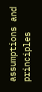assumptions and principles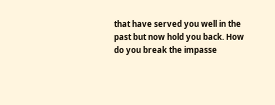that have served you well in the past but now hold you back. How do you break the impasse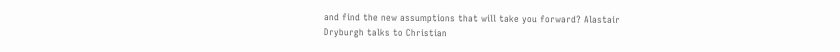and find the new assumptions that will take you forward? Alastair Dryburgh talks to Christian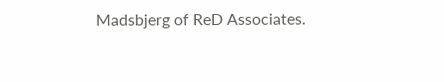Madsbjerg of ReD Associates.